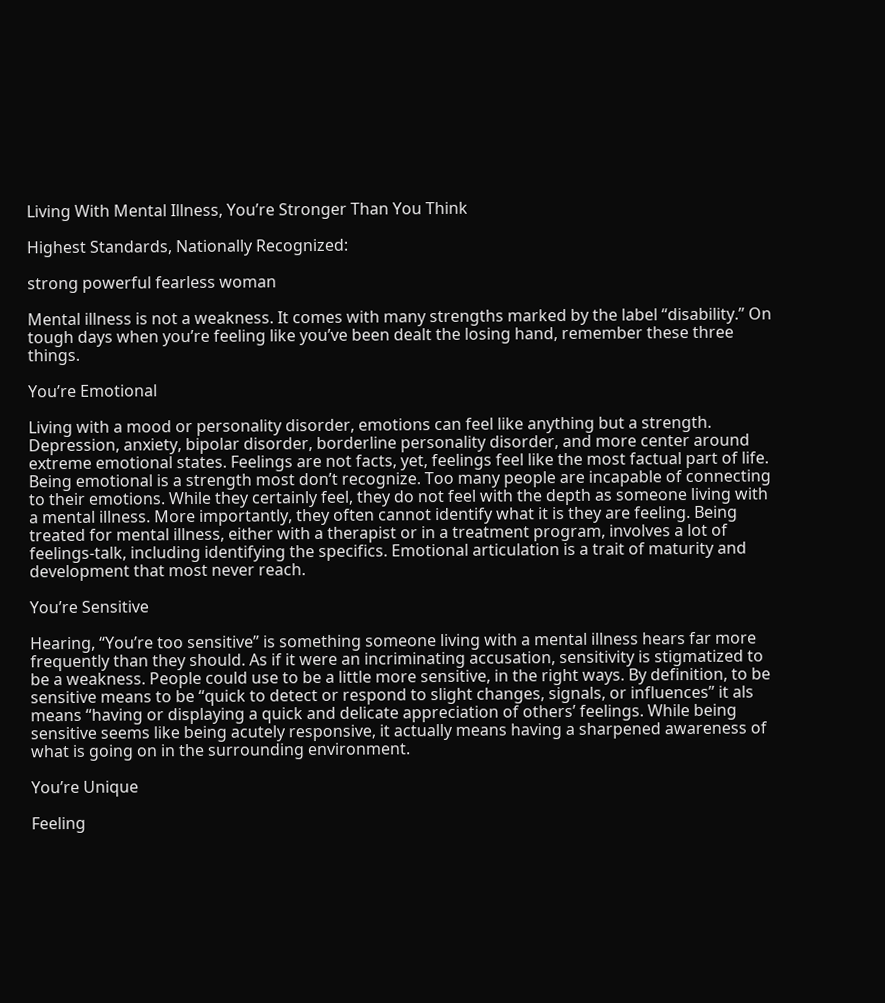Living With Mental Illness, You’re Stronger Than You Think

Highest Standards, Nationally Recognized:

strong powerful fearless woman

Mental illness is not a weakness. It comes with many strengths marked by the label “disability.” On tough days when you’re feeling like you’ve been dealt the losing hand, remember these three things.

You’re Emotional

Living with a mood or personality disorder, emotions can feel like anything but a strength. Depression, anxiety, bipolar disorder, borderline personality disorder, and more center around extreme emotional states. Feelings are not facts, yet, feelings feel like the most factual part of life. Being emotional is a strength most don’t recognize. Too many people are incapable of connecting to their emotions. While they certainly feel, they do not feel with the depth as someone living with a mental illness. More importantly, they often cannot identify what it is they are feeling. Being treated for mental illness, either with a therapist or in a treatment program, involves a lot of feelings-talk, including identifying the specifics. Emotional articulation is a trait of maturity and development that most never reach.

You’re Sensitive

Hearing, “You’re too sensitive” is something someone living with a mental illness hears far more frequently than they should. As if it were an incriminating accusation, sensitivity is stigmatized to be a weakness. People could use to be a little more sensitive, in the right ways. By definition, to be sensitive means to be “quick to detect or respond to slight changes, signals, or influences” it als means “having or displaying a quick and delicate appreciation of others’ feelings. While being sensitive seems like being acutely responsive, it actually means having a sharpened awareness of what is going on in the surrounding environment.

You’re Unique

Feeling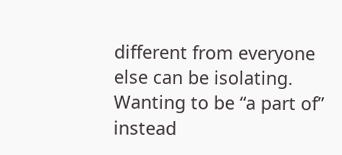different from everyone else can be isolating. Wanting to be “a part of” instead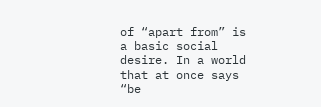of “apart from” is a basic social desire. In a world that at once says “be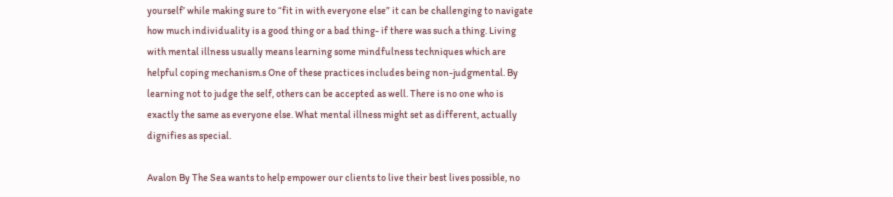yourself’ while making sure to “fit in with everyone else” it can be challenging to navigate how much individuality is a good thing or a bad thing- if there was such a thing. Living with mental illness usually means learning some mindfulness techniques which are helpful coping mechanism.s One of these practices includes being non-judgmental. By learning not to judge the self, others can be accepted as well. There is no one who is exactly the same as everyone else. What mental illness might set as different, actually dignifies as special.

Avalon By The Sea wants to help empower our clients to live their best lives possible, no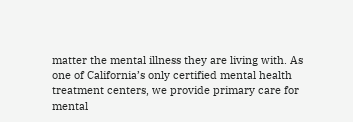matter the mental illness they are living with. As one of California’s only certified mental health treatment centers, we provide primary care for mental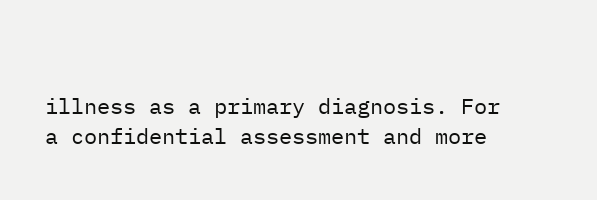illness as a primary diagnosis. For a confidential assessment and more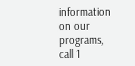information on our programs, call 1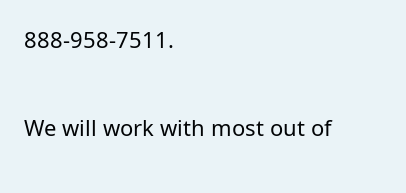888-958-7511.

We will work with most out of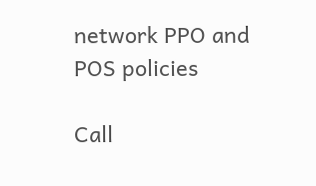network PPO and POS policies

Call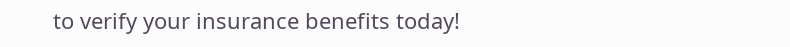to verify your insurance benefits today!